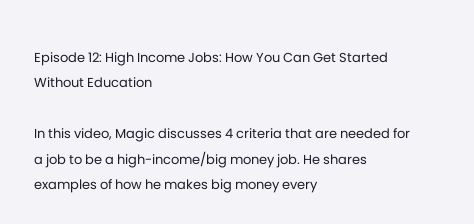Episode 12: High Income Jobs: How You Can Get Started Without Education

In this video, Magic discusses 4 criteria that are needed for a job to be a high-income/big money job. He shares examples of how he makes big money every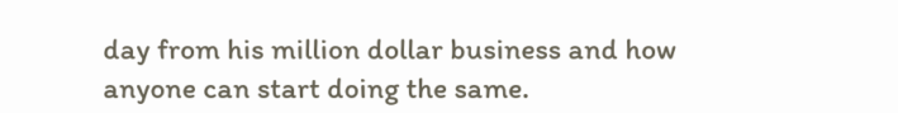day from his million dollar business and how anyone can start doing the same.